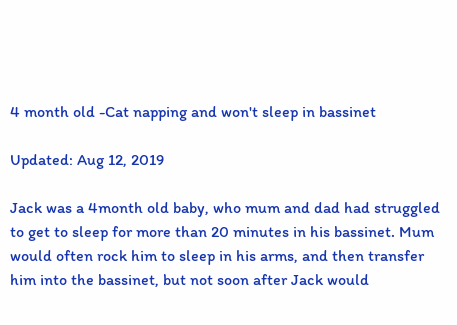4 month old -Cat napping and won't sleep in bassinet

Updated: Aug 12, 2019

Jack was a 4month old baby, who mum and dad had struggled to get to sleep for more than 20 minutes in his bassinet. Mum would often rock him to sleep in his arms, and then transfer him into the bassinet, but not soon after Jack would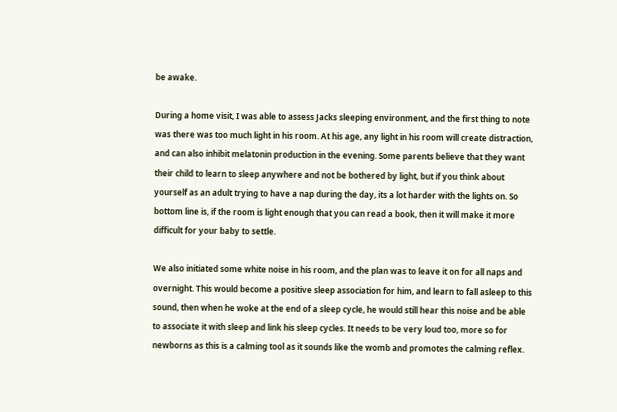be awake.

During a home visit, I was able to assess Jacks sleeping environment, and the first thing to note was there was too much light in his room. At his age, any light in his room will create distraction, and can also inhibit melatonin production in the evening. Some parents believe that they want their child to learn to sleep anywhere and not be bothered by light, but if you think about yourself as an adult trying to have a nap during the day, its a lot harder with the lights on. So bottom line is, if the room is light enough that you can read a book, then it will make it more difficult for your baby to settle.

We also initiated some white noise in his room, and the plan was to leave it on for all naps and overnight. This would become a positive sleep association for him, and learn to fall asleep to this sound, then when he woke at the end of a sleep cycle, he would still hear this noise and be able to associate it with sleep and link his sleep cycles. It needs to be very loud too, more so for newborns as this is a calming tool as it sounds like the womb and promotes the calming reflex.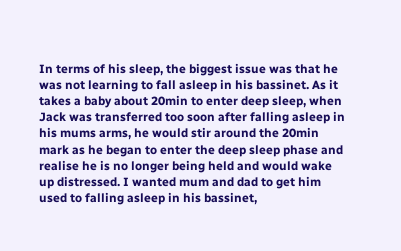In terms of his sleep, the biggest issue was that he was not learning to fall asleep in his bassinet. As it takes a baby about 20min to enter deep sleep, when Jack was transferred too soon after falling asleep in his mums arms, he would stir around the 20min mark as he began to enter the deep sleep phase and realise he is no longer being held and would wake up distressed. I wanted mum and dad to get him used to falling asleep in his bassinet,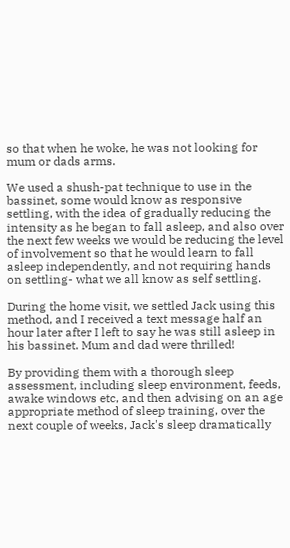so that when he woke, he was not looking for mum or dads arms.

We used a shush-pat technique to use in the bassinet, some would know as responsive settling, with the idea of gradually reducing the intensity as he began to fall asleep, and also over the next few weeks we would be reducing the level of involvement so that he would learn to fall asleep independently, and not requiring hands on settling- what we all know as self settling.

During the home visit, we settled Jack using this method, and I received a text message half an hour later after I left to say he was still asleep in his bassinet. Mum and dad were thrilled!

By providing them with a thorough sleep assessment, including sleep environment, feeds, awake windows etc, and then advising on an age appropriate method of sleep training, over the next couple of weeks, Jack's sleep dramatically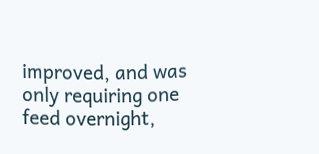improved, and was only requiring one feed overnight,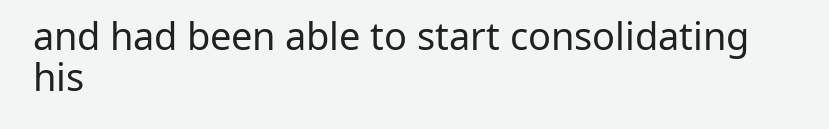and had been able to start consolidating his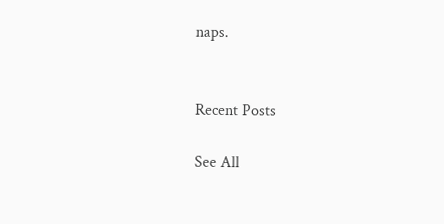naps.


Recent Posts

See All